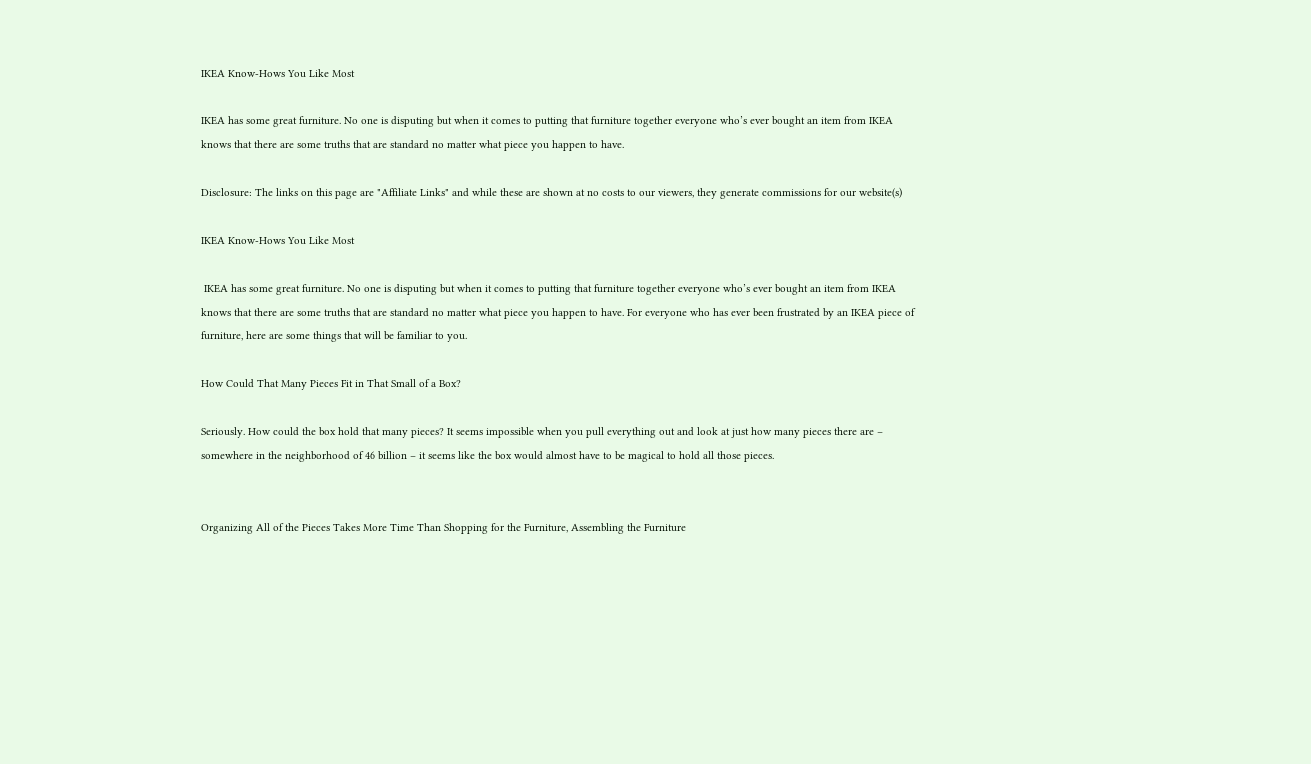IKEA Know-Hows You Like Most

IKEA has some great furniture. No one is disputing but when it comes to putting that furniture together everyone who’s ever bought an item from IKEA knows that there are some truths that are standard no matter what piece you happen to have.

Disclosure: The links on this page are "Affiliate Links" and while these are shown at no costs to our viewers, they generate commissions for our website(s)

IKEA Know-Hows You Like Most

 IKEA has some great furniture. No one is disputing but when it comes to putting that furniture together everyone who’s ever bought an item from IKEA knows that there are some truths that are standard no matter what piece you happen to have. For everyone who has ever been frustrated by an IKEA piece of furniture, here are some things that will be familiar to you.

How Could That Many Pieces Fit in That Small of a Box?

Seriously. How could the box hold that many pieces? It seems impossible when you pull everything out and look at just how many pieces there are – somewhere in the neighborhood of 46 billion – it seems like the box would almost have to be magical to hold all those pieces.


Organizing All of the Pieces Takes More Time Than Shopping for the Furniture, Assembling the Furniture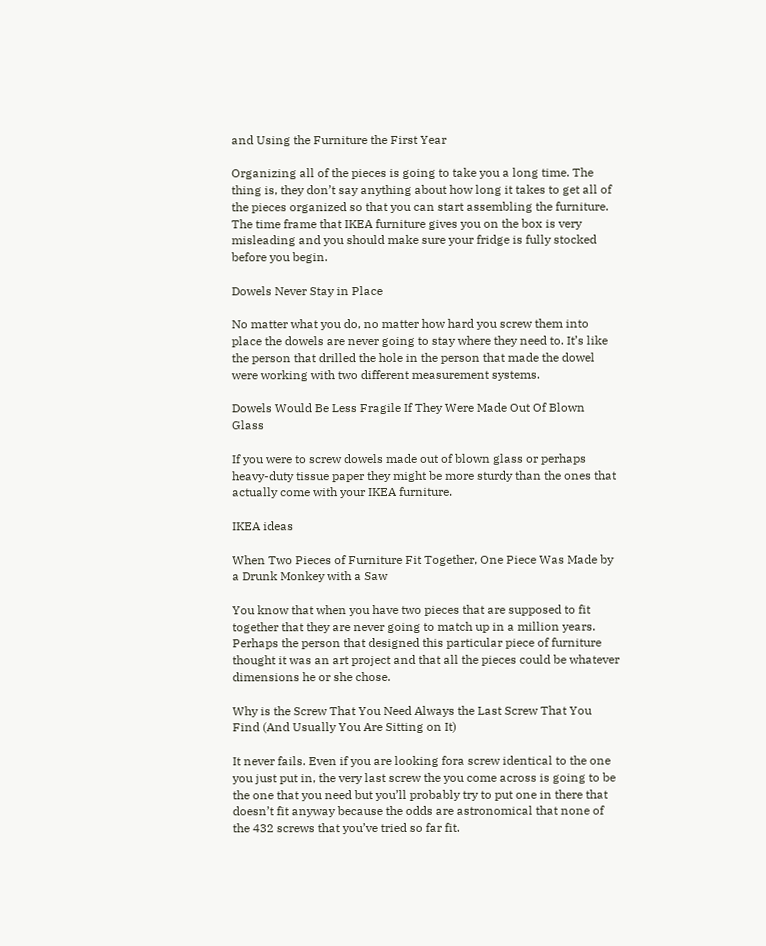and Using the Furniture the First Year

Organizing all of the pieces is going to take you a long time. The thing is, they don’t say anything about how long it takes to get all of the pieces organized so that you can start assembling the furniture. The time frame that IKEA furniture gives you on the box is very misleading and you should make sure your fridge is fully stocked before you begin.

Dowels Never Stay in Place

No matter what you do, no matter how hard you screw them into place the dowels are never going to stay where they need to. It’s like the person that drilled the hole in the person that made the dowel were working with two different measurement systems.

Dowels Would Be Less Fragile If They Were Made Out Of Blown Glass

If you were to screw dowels made out of blown glass or perhaps heavy-duty tissue paper they might be more sturdy than the ones that actually come with your IKEA furniture.

IKEA ideas

When Two Pieces of Furniture Fit Together, One Piece Was Made by a Drunk Monkey with a Saw

You know that when you have two pieces that are supposed to fit together that they are never going to match up in a million years. Perhaps the person that designed this particular piece of furniture thought it was an art project and that all the pieces could be whatever dimensions he or she chose.

Why is the Screw That You Need Always the Last Screw That You Find (And Usually You Are Sitting on It)

It never fails. Even if you are looking fora screw identical to the one you just put in, the very last screw the you come across is going to be the one that you need but you’ll probably try to put one in there that doesn’t fit anyway because the odds are astronomical that none of the 432 screws that you’ve tried so far fit.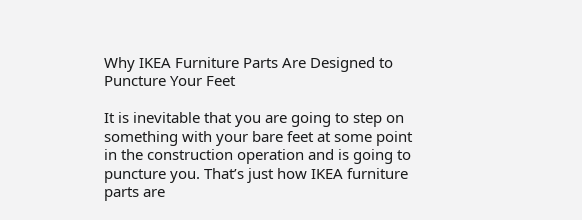Why IKEA Furniture Parts Are Designed to Puncture Your Feet

It is inevitable that you are going to step on something with your bare feet at some point in the construction operation and is going to puncture you. That’s just how IKEA furniture parts are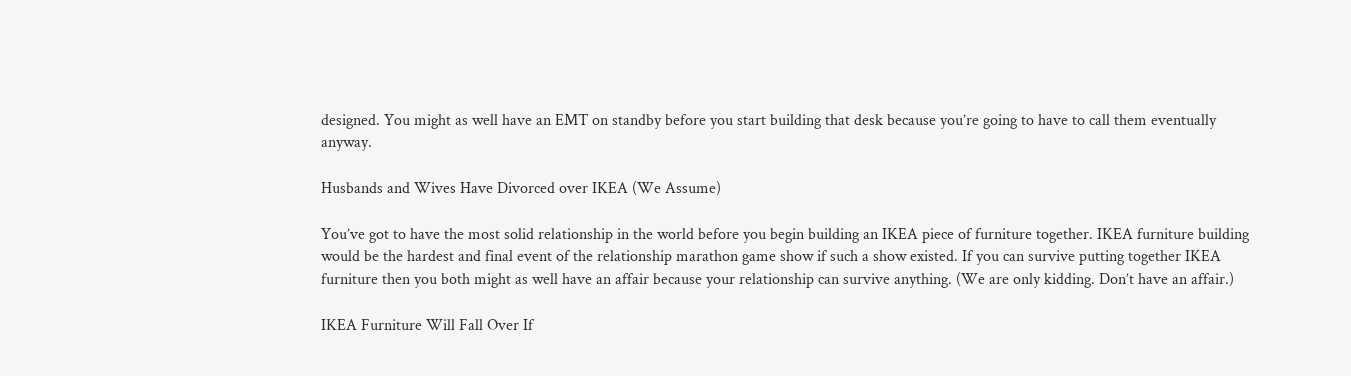designed. You might as well have an EMT on standby before you start building that desk because you’re going to have to call them eventually anyway.

Husbands and Wives Have Divorced over IKEA (We Assume)

You’ve got to have the most solid relationship in the world before you begin building an IKEA piece of furniture together. IKEA furniture building would be the hardest and final event of the relationship marathon game show if such a show existed. If you can survive putting together IKEA furniture then you both might as well have an affair because your relationship can survive anything. (We are only kidding. Don’t have an affair.)

IKEA Furniture Will Fall Over If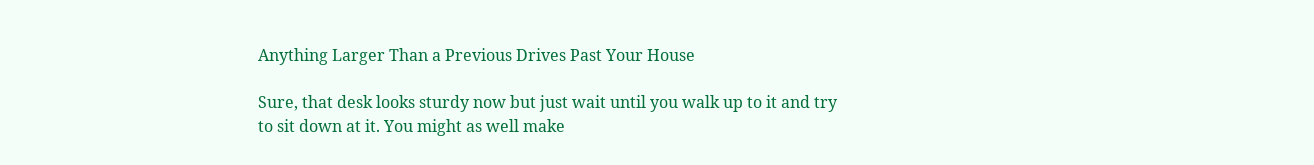Anything Larger Than a Previous Drives Past Your House

Sure, that desk looks sturdy now but just wait until you walk up to it and try to sit down at it. You might as well make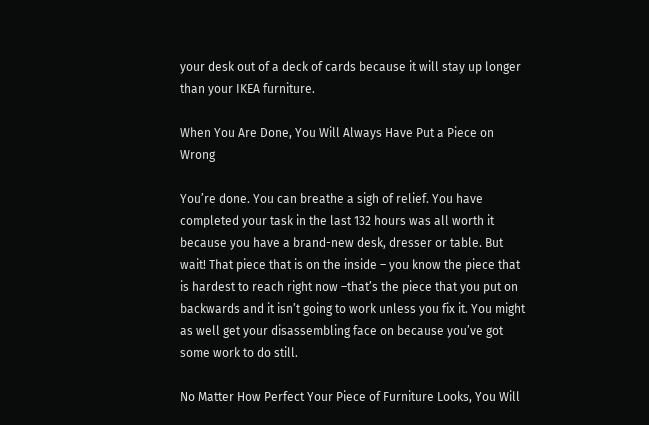your desk out of a deck of cards because it will stay up longer than your IKEA furniture.

When You Are Done, You Will Always Have Put a Piece on Wrong

You’re done. You can breathe a sigh of relief. You have completed your task in the last 132 hours was all worth it because you have a brand-new desk, dresser or table. But wait! That piece that is on the inside – you know the piece that is hardest to reach right now –that’s the piece that you put on backwards and it isn’t going to work unless you fix it. You might as well get your disassembling face on because you’ve got some work to do still.

No Matter How Perfect Your Piece of Furniture Looks, You Will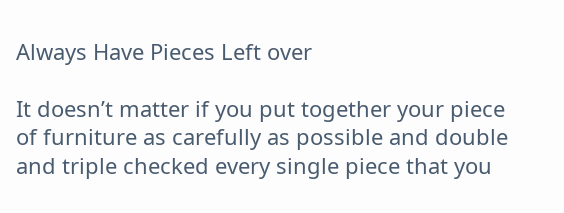Always Have Pieces Left over

It doesn’t matter if you put together your piece of furniture as carefully as possible and double and triple checked every single piece that you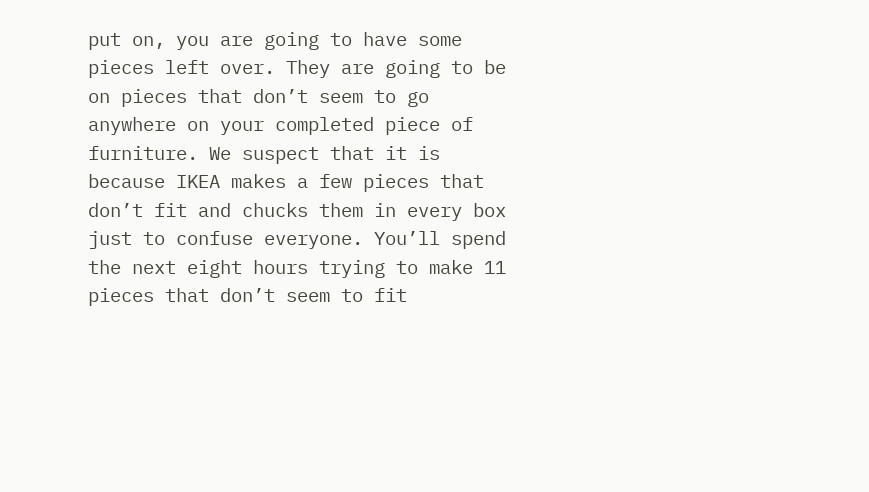put on, you are going to have some pieces left over. They are going to be on pieces that don’t seem to go anywhere on your completed piece of furniture. We suspect that it is because IKEA makes a few pieces that don’t fit and chucks them in every box just to confuse everyone. You’ll spend the next eight hours trying to make 11 pieces that don’t seem to fit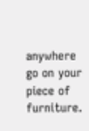anywhere go on your piece of furniture.